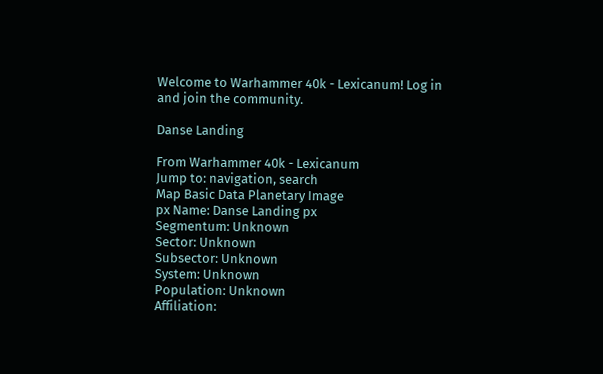Welcome to Warhammer 40k - Lexicanum! Log in and join the community.

Danse Landing

From Warhammer 40k - Lexicanum
Jump to: navigation, search
Map Basic Data Planetary Image
px Name: Danse Landing px
Segmentum: Unknown
Sector: Unknown
Subsector: Unknown
System: Unknown
Population: Unknown
Affiliation: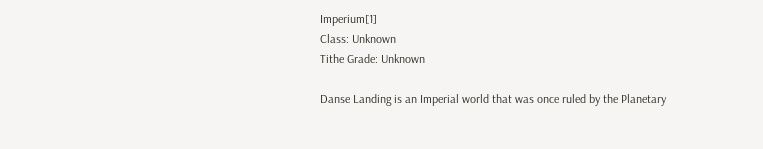Imperium[1]
Class: Unknown
Tithe Grade: Unknown

Danse Landing is an Imperial world that was once ruled by the Planetary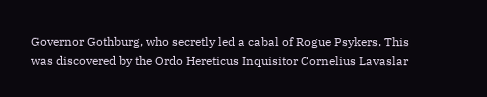Governor Gothburg, who secretly led a cabal of Rogue Psykers. This was discovered by the Ordo Hereticus Inquisitor Cornelius Lavaslar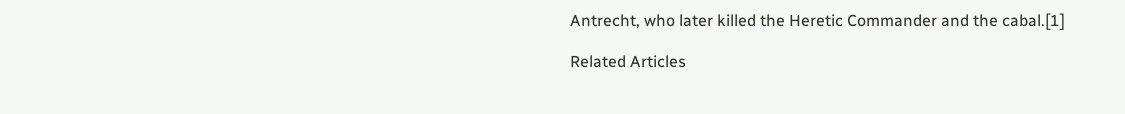Antrecht, who later killed the Heretic Commander and the cabal.[1]

Related Articles